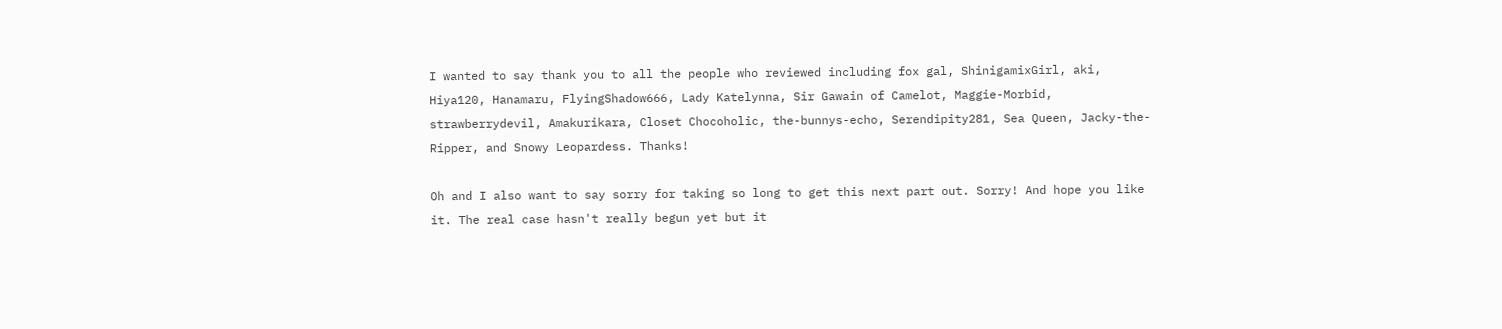I wanted to say thank you to all the people who reviewed including fox gal, ShinigamixGirl, aki, Hiya120, Hanamaru, FlyingShadow666, Lady Katelynna, Sir Gawain of Camelot, Maggie-Morbid, strawberrydevil, Amakurikara, Closet Chocoholic, the-bunnys-echo, Serendipity281, Sea Queen, Jacky-the-Ripper, and Snowy Leopardess. Thanks!

Oh and I also want to say sorry for taking so long to get this next part out. Sorry! And hope you like it. The real case hasn't really begun yet but it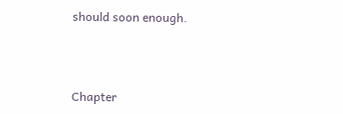should soon enough.



Chapter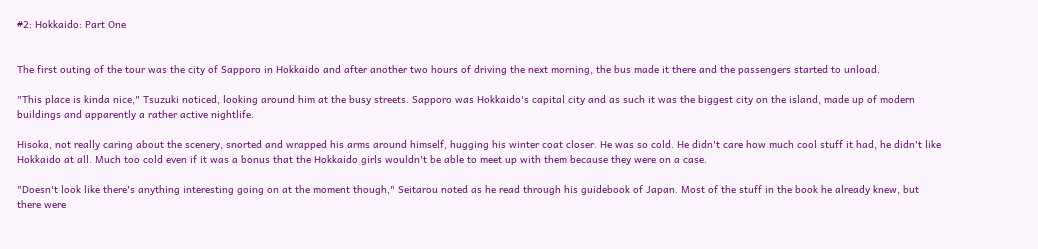#2: Hokkaido: Part One


The first outing of the tour was the city of Sapporo in Hokkaido and after another two hours of driving the next morning, the bus made it there and the passengers started to unload.

"This place is kinda nice," Tsuzuki noticed, looking around him at the busy streets. Sapporo was Hokkaido's capital city and as such it was the biggest city on the island, made up of modern buildings and apparently a rather active nightlife.

Hisoka, not really caring about the scenery, snorted and wrapped his arms around himself, hugging his winter coat closer. He was so cold. He didn't care how much cool stuff it had, he didn't like Hokkaido at all. Much too cold even if it was a bonus that the Hokkaido girls wouldn't be able to meet up with them because they were on a case.

"Doesn't look like there's anything interesting going on at the moment though," Seitarou noted as he read through his guidebook of Japan. Most of the stuff in the book he already knew, but there were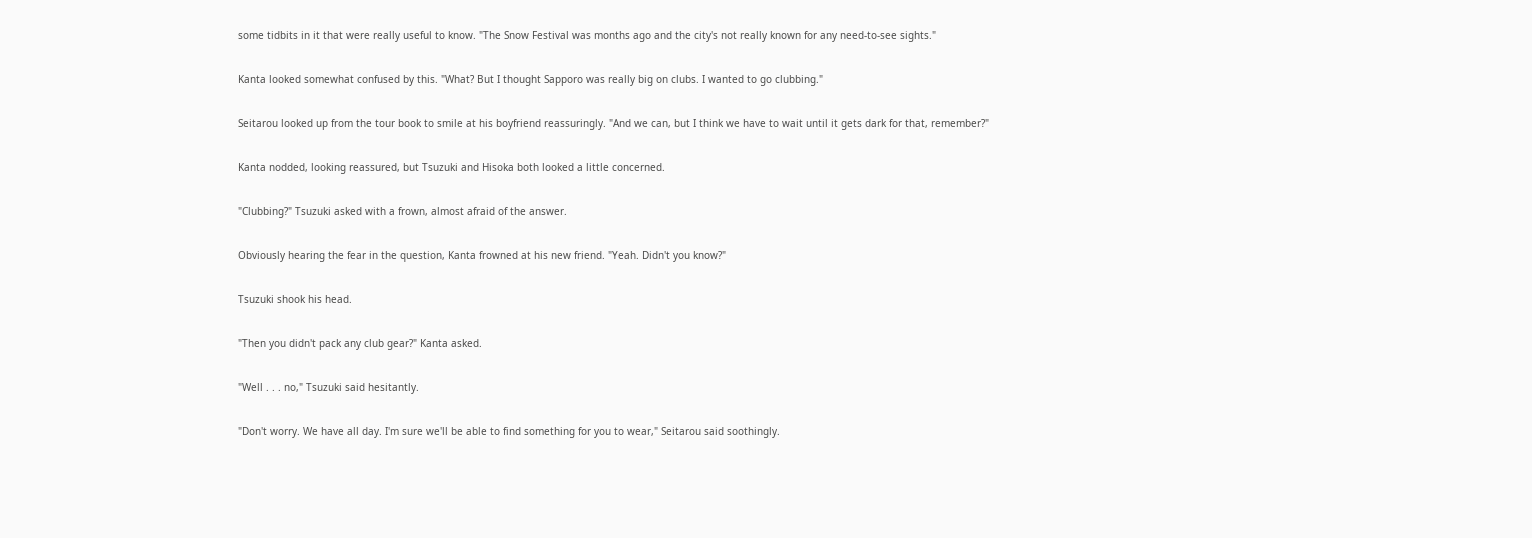some tidbits in it that were really useful to know. "The Snow Festival was months ago and the city's not really known for any need-to-see sights."

Kanta looked somewhat confused by this. "What? But I thought Sapporo was really big on clubs. I wanted to go clubbing."

Seitarou looked up from the tour book to smile at his boyfriend reassuringly. "And we can, but I think we have to wait until it gets dark for that, remember?"

Kanta nodded, looking reassured, but Tsuzuki and Hisoka both looked a little concerned.

"Clubbing?" Tsuzuki asked with a frown, almost afraid of the answer.

Obviously hearing the fear in the question, Kanta frowned at his new friend. "Yeah. Didn't you know?"

Tsuzuki shook his head.

"Then you didn't pack any club gear?" Kanta asked.

"Well . . . no," Tsuzuki said hesitantly.

"Don't worry. We have all day. I'm sure we'll be able to find something for you to wear," Seitarou said soothingly.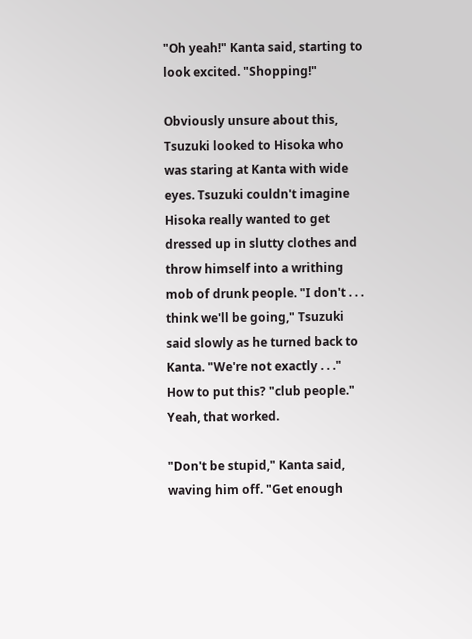"Oh yeah!" Kanta said, starting to look excited. "Shopping!"

Obviously unsure about this, Tsuzuki looked to Hisoka who was staring at Kanta with wide eyes. Tsuzuki couldn't imagine Hisoka really wanted to get dressed up in slutty clothes and throw himself into a writhing mob of drunk people. "I don't . . . think we'll be going," Tsuzuki said slowly as he turned back to Kanta. "We're not exactly . . ." How to put this? "club people." Yeah, that worked.

"Don't be stupid," Kanta said, waving him off. "Get enough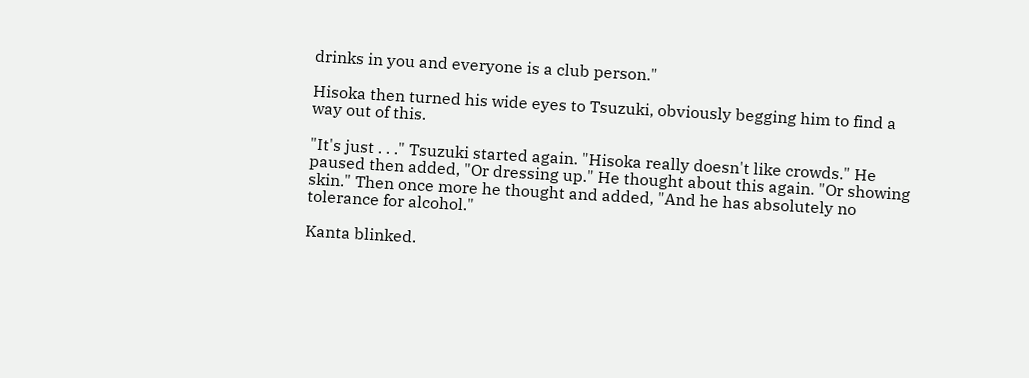drinks in you and everyone is a club person."

Hisoka then turned his wide eyes to Tsuzuki, obviously begging him to find a way out of this.

"It's just . . ." Tsuzuki started again. "Hisoka really doesn't like crowds." He paused then added, "Or dressing up." He thought about this again. "Or showing skin." Then once more he thought and added, "And he has absolutely no tolerance for alcohol."

Kanta blinked.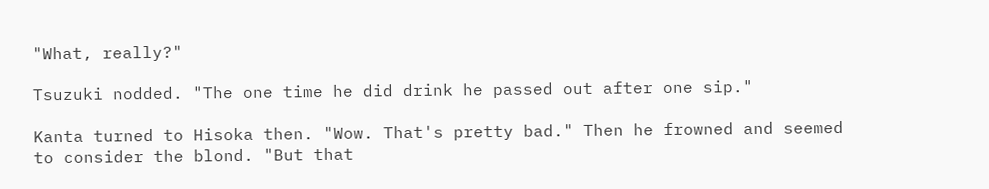"What, really?"

Tsuzuki nodded. "The one time he did drink he passed out after one sip."

Kanta turned to Hisoka then. "Wow. That's pretty bad." Then he frowned and seemed to consider the blond. "But that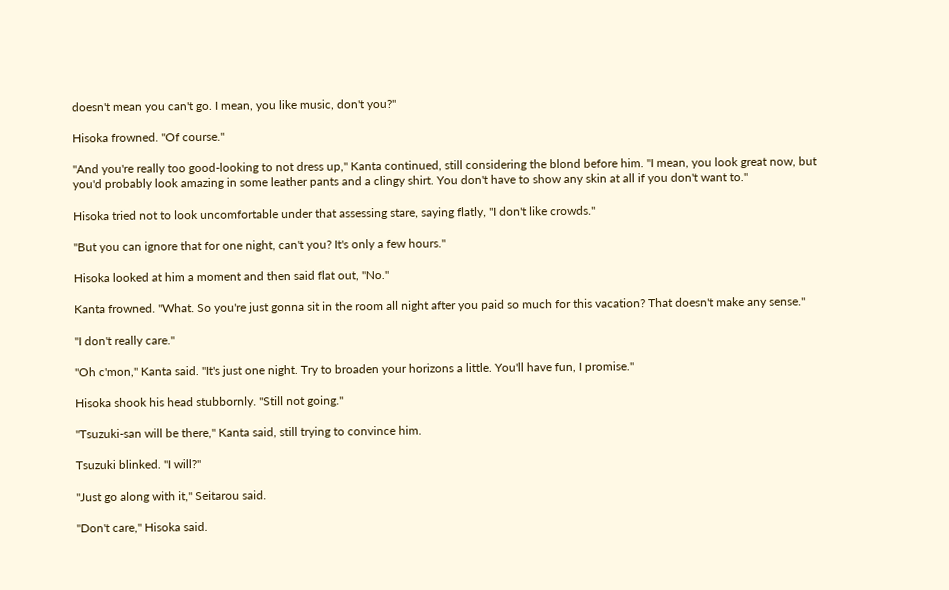doesn't mean you can't go. I mean, you like music, don't you?"

Hisoka frowned. "Of course."

"And you're really too good-looking to not dress up," Kanta continued, still considering the blond before him. "I mean, you look great now, but you'd probably look amazing in some leather pants and a clingy shirt. You don't have to show any skin at all if you don't want to."

Hisoka tried not to look uncomfortable under that assessing stare, saying flatly, "I don't like crowds."

"But you can ignore that for one night, can't you? It's only a few hours."

Hisoka looked at him a moment and then said flat out, "No."

Kanta frowned. "What. So you're just gonna sit in the room all night after you paid so much for this vacation? That doesn't make any sense."

"I don't really care."

"Oh c'mon," Kanta said. "It's just one night. Try to broaden your horizons a little. You'll have fun, I promise."

Hisoka shook his head stubbornly. "Still not going."

"Tsuzuki-san will be there," Kanta said, still trying to convince him.

Tsuzuki blinked. "I will?"

"Just go along with it," Seitarou said.

"Don't care," Hisoka said.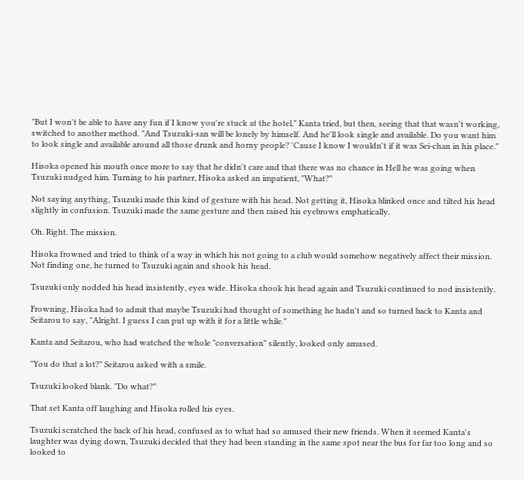"But I won't be able to have any fun if I know you're stuck at the hotel," Kanta tried, but then, seeing that that wasn't working, switched to another method. "And Tsuzuki-san will be lonely by himself. And he'll look single and available. Do you want him to look single and available around all those drunk and horny people? 'Cause I know I wouldn't if it was Sei-chan in his place."

Hisoka opened his mouth once more to say that he didn't care and that there was no chance in Hell he was going when Tsuzuki nudged him. Turning to his partner, Hisoka asked an impatient, "What?"

Not saying anything, Tsuzuki made this kind of gesture with his head. Not getting it, Hisoka blinked once and tilted his head slightly in confusion. Tsuzuki made the same gesture and then raised his eyebrows emphatically.

Oh. Right. The mission.

Hisoka frowned and tried to think of a way in which his not going to a club would somehow negatively affect their mission. Not finding one, he turned to Tsuzuki again and shook his head.

Tsuzuki only nodded his head insistently, eyes wide. Hisoka shook his head again and Tsuzuki continued to nod insistently.

Frowning, Hisoka had to admit that maybe Tsuzuki had thought of something he hadn't and so turned back to Kanta and Seitarou to say, "Alright. I guess I can put up with it for a little while."

Kanta and Seitarou, who had watched the whole "conversation" silently, looked only amused.

"You do that a lot?" Seitarou asked with a smile.

Tsuzuki looked blank. "Do what?"

That set Kanta off laughing and Hisoka rolled his eyes.

Tsuzuki scratched the back of his head, confused as to what had so amused their new friends. When it seemed Kanta's laughter was dying down, Tsuzuki decided that they had been standing in the same spot near the bus for far too long and so looked to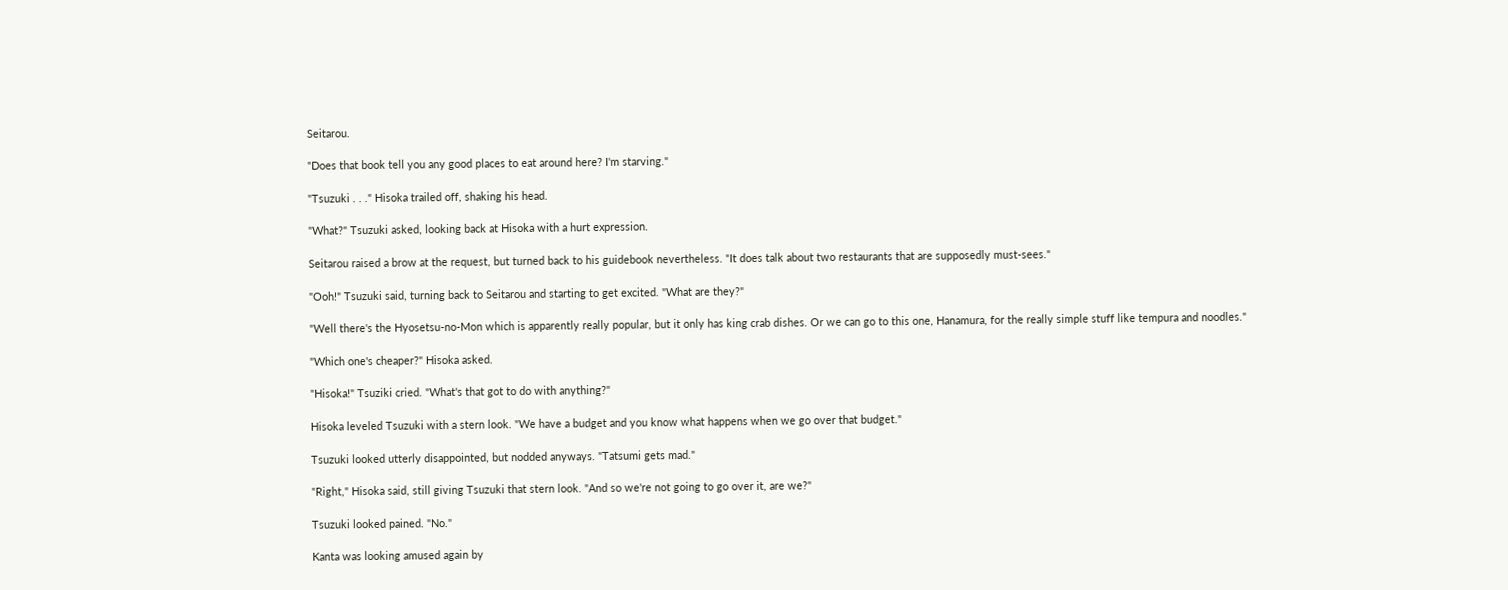Seitarou.

"Does that book tell you any good places to eat around here? I'm starving."

"Tsuzuki . . ." Hisoka trailed off, shaking his head.

"What?" Tsuzuki asked, looking back at Hisoka with a hurt expression.

Seitarou raised a brow at the request, but turned back to his guidebook nevertheless. "It does talk about two restaurants that are supposedly must-sees."

"Ooh!" Tsuzuki said, turning back to Seitarou and starting to get excited. "What are they?"

"Well there's the Hyosetsu-no-Mon which is apparently really popular, but it only has king crab dishes. Or we can go to this one, Hanamura, for the really simple stuff like tempura and noodles."

"Which one's cheaper?" Hisoka asked.

"Hisoka!" Tsuziki cried. "What's that got to do with anything?"

Hisoka leveled Tsuzuki with a stern look. "We have a budget and you know what happens when we go over that budget."

Tsuzuki looked utterly disappointed, but nodded anyways. "Tatsumi gets mad."

"Right," Hisoka said, still giving Tsuzuki that stern look. "And so we're not going to go over it, are we?"

Tsuzuki looked pained. "No."

Kanta was looking amused again by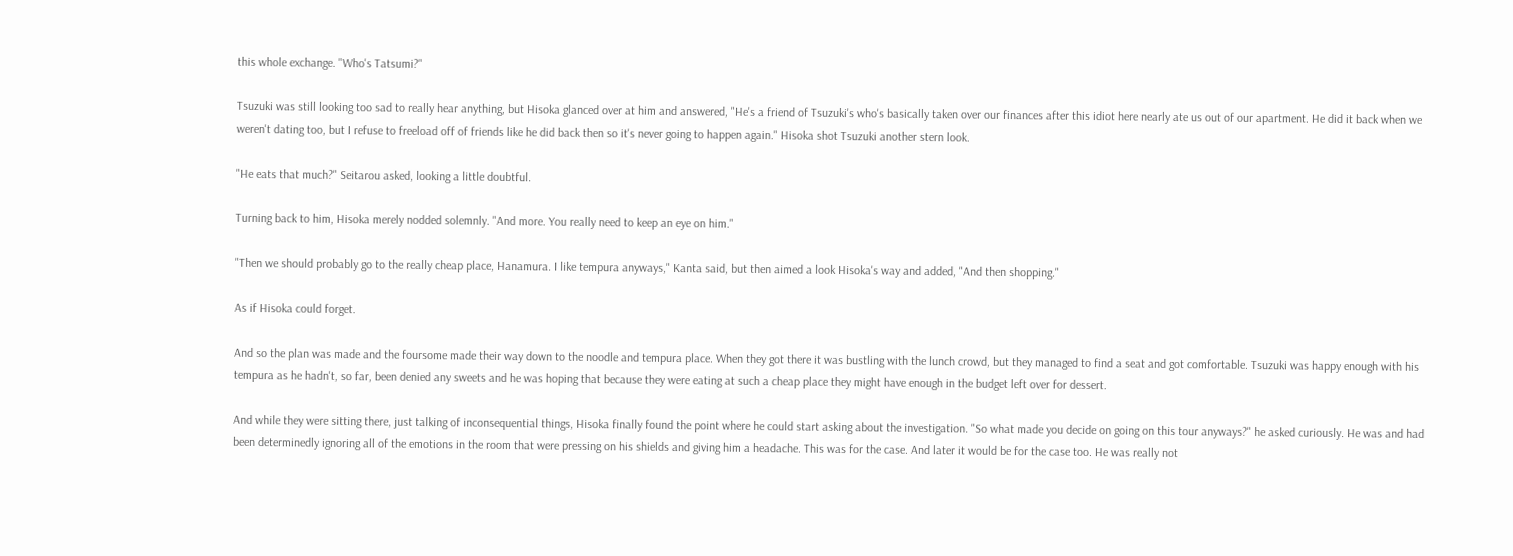this whole exchange. "Who's Tatsumi?"

Tsuzuki was still looking too sad to really hear anything, but Hisoka glanced over at him and answered, "He's a friend of Tsuzuki's who's basically taken over our finances after this idiot here nearly ate us out of our apartment. He did it back when we weren't dating too, but I refuse to freeload off of friends like he did back then so it's never going to happen again." Hisoka shot Tsuzuki another stern look.

"He eats that much?" Seitarou asked, looking a little doubtful.

Turning back to him, Hisoka merely nodded solemnly. "And more. You really need to keep an eye on him."

"Then we should probably go to the really cheap place, Hanamura. I like tempura anyways," Kanta said, but then aimed a look Hisoka's way and added, "And then shopping."

As if Hisoka could forget.

And so the plan was made and the foursome made their way down to the noodle and tempura place. When they got there it was bustling with the lunch crowd, but they managed to find a seat and got comfortable. Tsuzuki was happy enough with his tempura as he hadn't, so far, been denied any sweets and he was hoping that because they were eating at such a cheap place they might have enough in the budget left over for dessert.

And while they were sitting there, just talking of inconsequential things, Hisoka finally found the point where he could start asking about the investigation. "So what made you decide on going on this tour anyways?" he asked curiously. He was and had been determinedly ignoring all of the emotions in the room that were pressing on his shields and giving him a headache. This was for the case. And later it would be for the case too. He was really not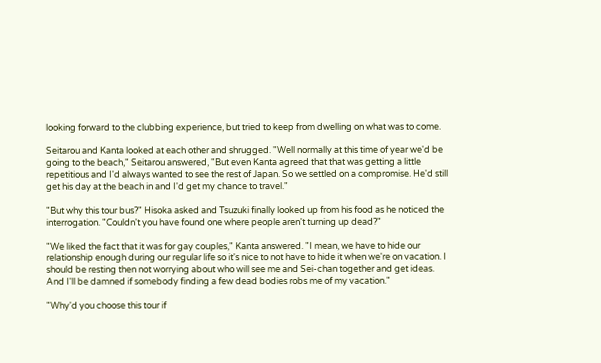looking forward to the clubbing experience, but tried to keep from dwelling on what was to come.

Seitarou and Kanta looked at each other and shrugged. "Well normally at this time of year we'd be going to the beach," Seitarou answered, "But even Kanta agreed that that was getting a little repetitious and I'd always wanted to see the rest of Japan. So we settled on a compromise. He'd still get his day at the beach in and I'd get my chance to travel."

"But why this tour bus?" Hisoka asked and Tsuzuki finally looked up from his food as he noticed the interrogation. "Couldn't you have found one where people aren't turning up dead?"

"We liked the fact that it was for gay couples," Kanta answered. "I mean, we have to hide our relationship enough during our regular life so it's nice to not have to hide it when we're on vacation. I should be resting then not worrying about who will see me and Sei-chan together and get ideas. And I'll be damned if somebody finding a few dead bodies robs me of my vacation."

"Why'd you choose this tour if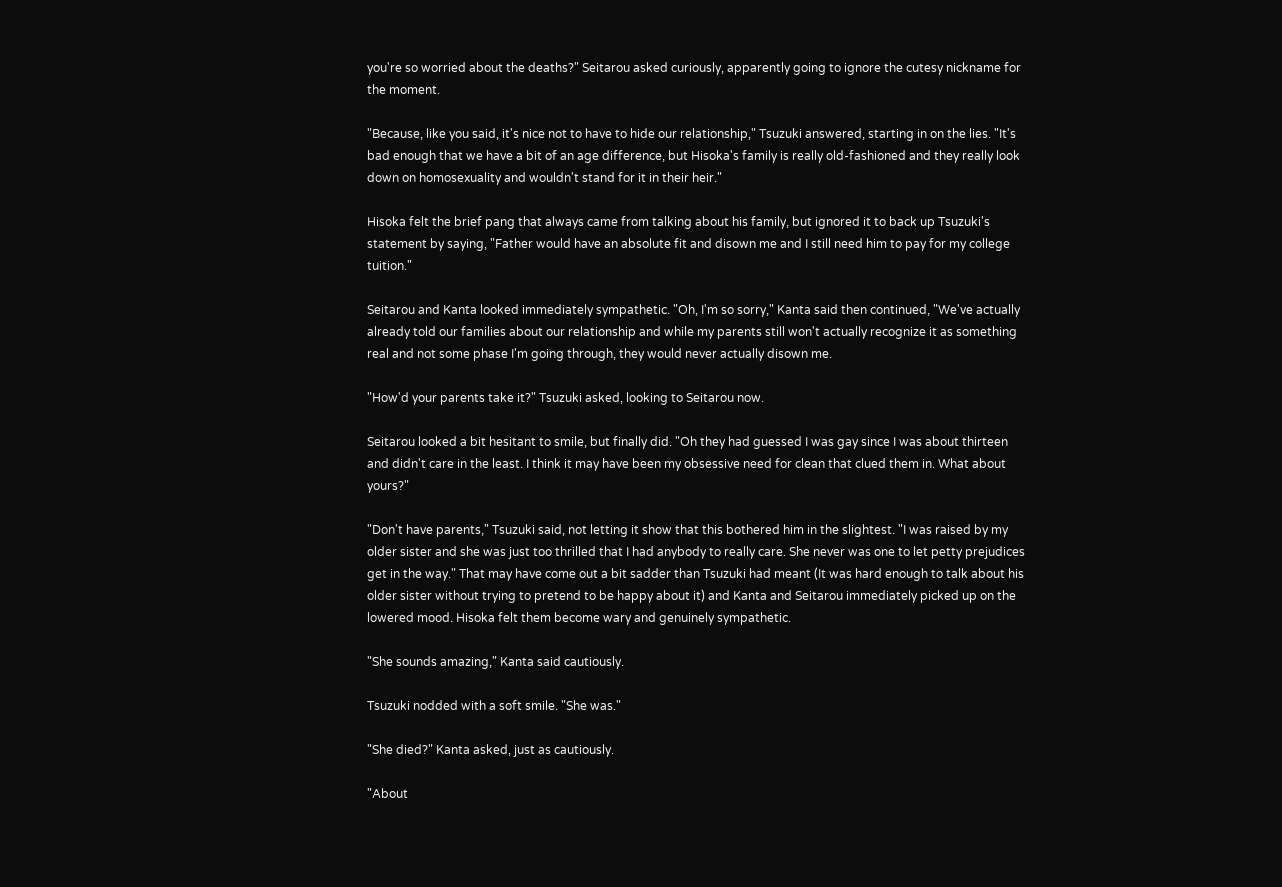you're so worried about the deaths?" Seitarou asked curiously, apparently going to ignore the cutesy nickname for the moment.

"Because, like you said, it's nice not to have to hide our relationship," Tsuzuki answered, starting in on the lies. "It's bad enough that we have a bit of an age difference, but Hisoka's family is really old-fashioned and they really look down on homosexuality and wouldn't stand for it in their heir."

Hisoka felt the brief pang that always came from talking about his family, but ignored it to back up Tsuzuki's statement by saying, "Father would have an absolute fit and disown me and I still need him to pay for my college tuition."

Seitarou and Kanta looked immediately sympathetic. "Oh, I'm so sorry," Kanta said then continued, "We've actually already told our families about our relationship and while my parents still won't actually recognize it as something real and not some phase I'm going through, they would never actually disown me.

"How'd your parents take it?" Tsuzuki asked, looking to Seitarou now.

Seitarou looked a bit hesitant to smile, but finally did. "Oh they had guessed I was gay since I was about thirteen and didn't care in the least. I think it may have been my obsessive need for clean that clued them in. What about yours?"

"Don't have parents," Tsuzuki said, not letting it show that this bothered him in the slightest. "I was raised by my older sister and she was just too thrilled that I had anybody to really care. She never was one to let petty prejudices get in the way." That may have come out a bit sadder than Tsuzuki had meant (It was hard enough to talk about his older sister without trying to pretend to be happy about it) and Kanta and Seitarou immediately picked up on the lowered mood. Hisoka felt them become wary and genuinely sympathetic.

"She sounds amazing," Kanta said cautiously.

Tsuzuki nodded with a soft smile. "She was."

"She died?" Kanta asked, just as cautiously.

"About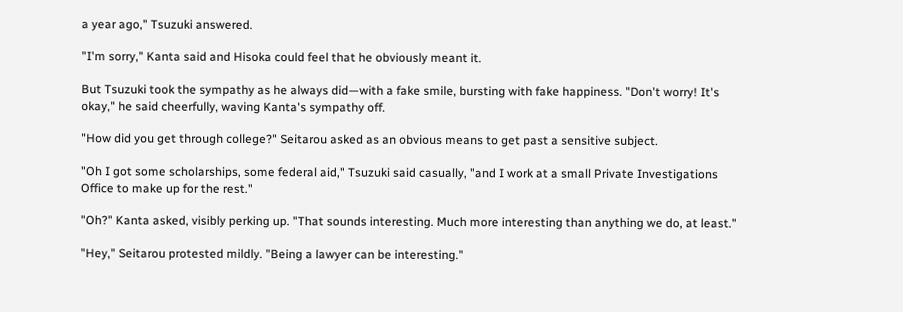a year ago," Tsuzuki answered.

"I'm sorry," Kanta said and Hisoka could feel that he obviously meant it.

But Tsuzuki took the sympathy as he always did—with a fake smile, bursting with fake happiness. "Don't worry! It's okay," he said cheerfully, waving Kanta's sympathy off.

"How did you get through college?" Seitarou asked as an obvious means to get past a sensitive subject.

"Oh I got some scholarships, some federal aid," Tsuzuki said casually, "and I work at a small Private Investigations Office to make up for the rest."

"Oh?" Kanta asked, visibly perking up. "That sounds interesting. Much more interesting than anything we do, at least."

"Hey," Seitarou protested mildly. "Being a lawyer can be interesting."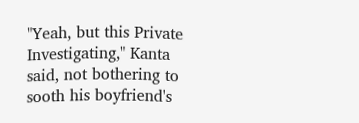"Yeah, but this Private Investigating," Kanta said, not bothering to sooth his boyfriend's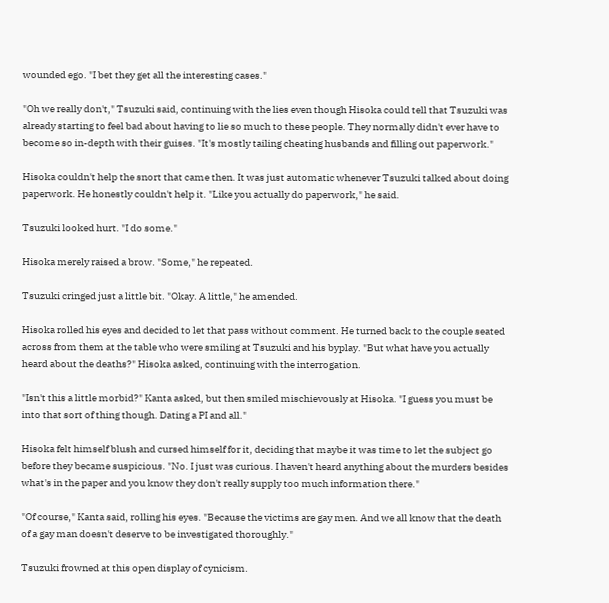wounded ego. "I bet they get all the interesting cases."

"Oh we really don't," Tsuzuki said, continuing with the lies even though Hisoka could tell that Tsuzuki was already starting to feel bad about having to lie so much to these people. They normally didn't ever have to become so in-depth with their guises. "It's mostly tailing cheating husbands and filling out paperwork."

Hisoka couldn't help the snort that came then. It was just automatic whenever Tsuzuki talked about doing paperwork. He honestly couldn't help it. "Like you actually do paperwork," he said.

Tsuzuki looked hurt. "I do some."

Hisoka merely raised a brow. "Some," he repeated.

Tsuzuki cringed just a little bit. "Okay. A little," he amended.

Hisoka rolled his eyes and decided to let that pass without comment. He turned back to the couple seated across from them at the table who were smiling at Tsuzuki and his byplay. "But what have you actually heard about the deaths?" Hisoka asked, continuing with the interrogation.

"Isn't this a little morbid?" Kanta asked, but then smiled mischievously at Hisoka. "I guess you must be into that sort of thing though. Dating a PI and all."

Hisoka felt himself blush and cursed himself for it, deciding that maybe it was time to let the subject go before they became suspicious. "No. I just was curious. I haven't heard anything about the murders besides what's in the paper and you know they don't really supply too much information there."

"Of course," Kanta said, rolling his eyes. "Because the victims are gay men. And we all know that the death of a gay man doesn't deserve to be investigated thoroughly."

Tsuzuki frowned at this open display of cynicism.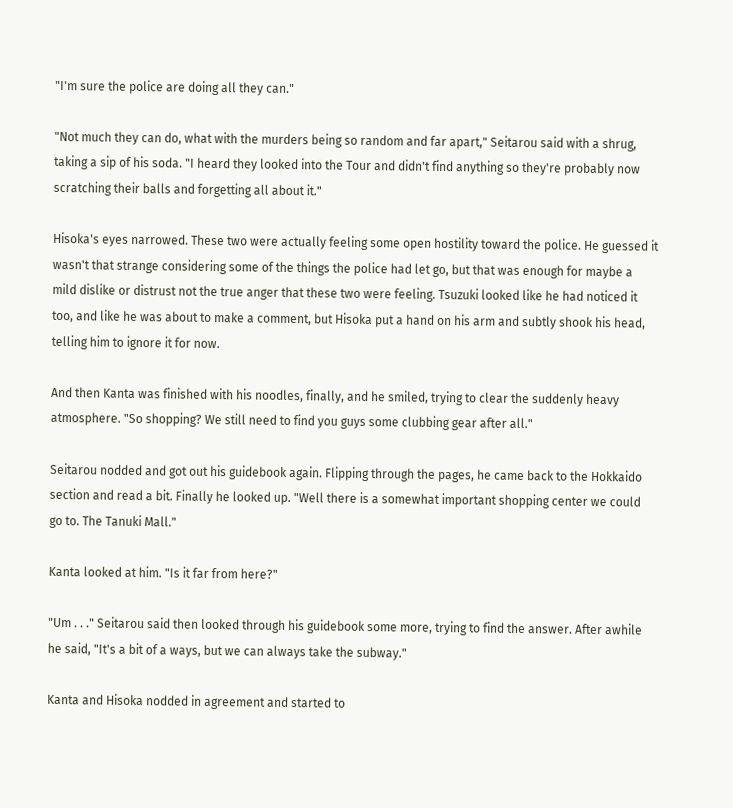"I'm sure the police are doing all they can."

"Not much they can do, what with the murders being so random and far apart," Seitarou said with a shrug, taking a sip of his soda. "I heard they looked into the Tour and didn't find anything so they're probably now scratching their balls and forgetting all about it."

Hisoka's eyes narrowed. These two were actually feeling some open hostility toward the police. He guessed it wasn't that strange considering some of the things the police had let go, but that was enough for maybe a mild dislike or distrust not the true anger that these two were feeling. Tsuzuki looked like he had noticed it too, and like he was about to make a comment, but Hisoka put a hand on his arm and subtly shook his head, telling him to ignore it for now.

And then Kanta was finished with his noodles, finally, and he smiled, trying to clear the suddenly heavy atmosphere. "So shopping? We still need to find you guys some clubbing gear after all."

Seitarou nodded and got out his guidebook again. Flipping through the pages, he came back to the Hokkaido section and read a bit. Finally he looked up. "Well there is a somewhat important shopping center we could go to. The Tanuki Mall."

Kanta looked at him. "Is it far from here?"

"Um . . ." Seitarou said then looked through his guidebook some more, trying to find the answer. After awhile he said, "It's a bit of a ways, but we can always take the subway."

Kanta and Hisoka nodded in agreement and started to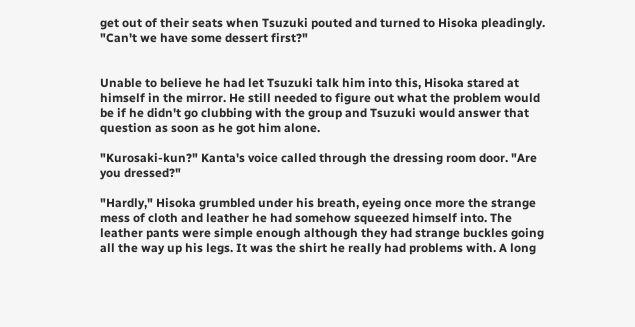get out of their seats when Tsuzuki pouted and turned to Hisoka pleadingly. "Can't we have some dessert first?"


Unable to believe he had let Tsuzuki talk him into this, Hisoka stared at himself in the mirror. He still needed to figure out what the problem would be if he didn't go clubbing with the group and Tsuzuki would answer that question as soon as he got him alone.

"Kurosaki-kun?" Kanta's voice called through the dressing room door. "Are you dressed?"

"Hardly," Hisoka grumbled under his breath, eyeing once more the strange mess of cloth and leather he had somehow squeezed himself into. The leather pants were simple enough although they had strange buckles going all the way up his legs. It was the shirt he really had problems with. A long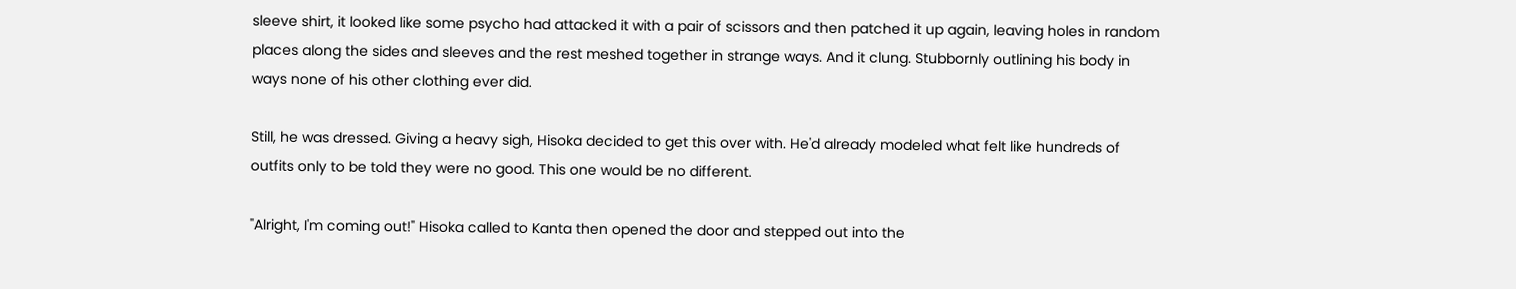sleeve shirt, it looked like some psycho had attacked it with a pair of scissors and then patched it up again, leaving holes in random places along the sides and sleeves and the rest meshed together in strange ways. And it clung. Stubbornly outlining his body in ways none of his other clothing ever did.

Still, he was dressed. Giving a heavy sigh, Hisoka decided to get this over with. He'd already modeled what felt like hundreds of outfits only to be told they were no good. This one would be no different.

"Alright, I'm coming out!" Hisoka called to Kanta then opened the door and stepped out into the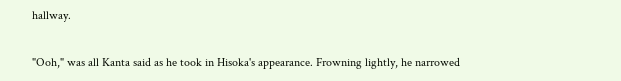hallway.

"Ooh," was all Kanta said as he took in Hisoka's appearance. Frowning lightly, he narrowed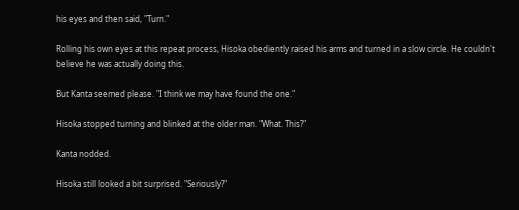his eyes and then said, "Turn."

Rolling his own eyes at this repeat process, Hisoka obediently raised his arms and turned in a slow circle. He couldn't believe he was actually doing this.

But Kanta seemed please. "I think we may have found the one."

Hisoka stopped turning and blinked at the older man. "What. This?"

Kanta nodded.

Hisoka still looked a bit surprised. "Seriously?"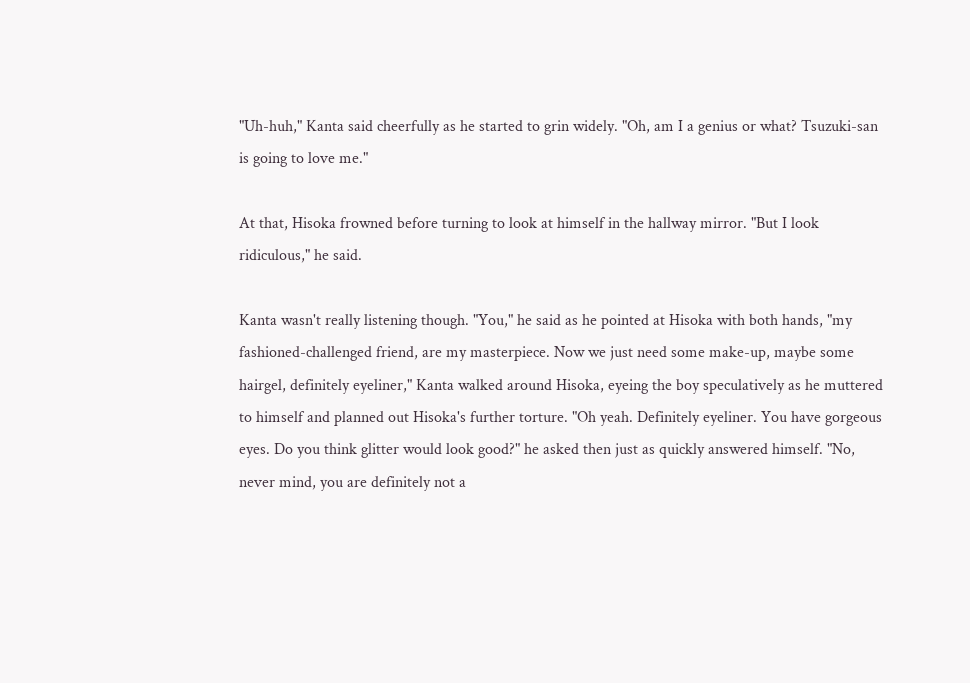"Uh-huh," Kanta said cheerfully as he started to grin widely. "Oh, am I a genius or what? Tsuzuki-san is going to love me."

At that, Hisoka frowned before turning to look at himself in the hallway mirror. "But I look ridiculous," he said.

Kanta wasn't really listening though. "You," he said as he pointed at Hisoka with both hands, "my fashioned-challenged friend, are my masterpiece. Now we just need some make-up, maybe some hairgel, definitely eyeliner," Kanta walked around Hisoka, eyeing the boy speculatively as he muttered to himself and planned out Hisoka's further torture. "Oh yeah. Definitely eyeliner. You have gorgeous eyes. Do you think glitter would look good?" he asked then just as quickly answered himself. "No, never mind, you are definitely not a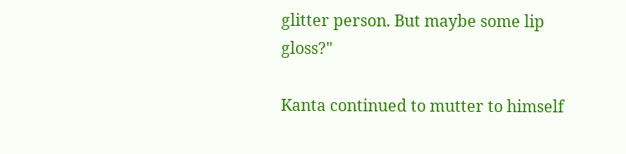glitter person. But maybe some lip gloss?"

Kanta continued to mutter to himself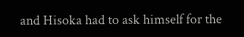and Hisoka had to ask himself for the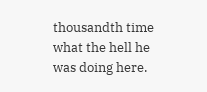thousandth time what the hell he was doing here.